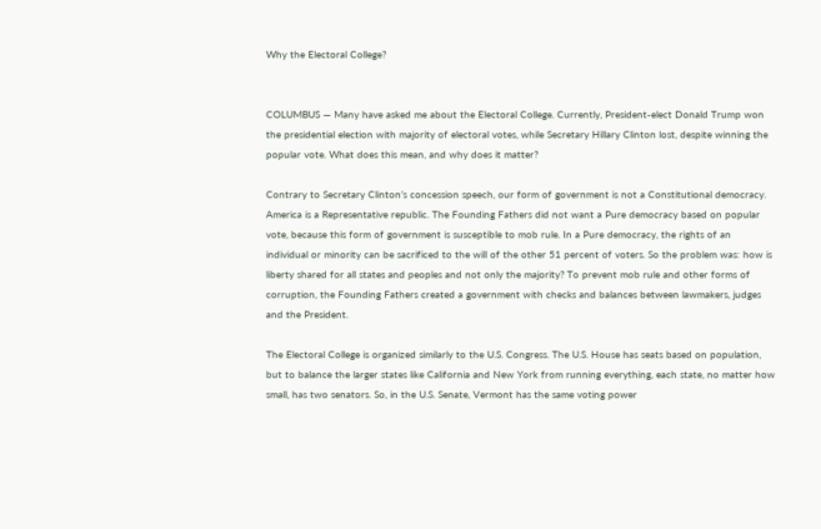Why the Electoral College?


COLUMBUS — Many have asked me about the Electoral College. Currently, President-elect Donald Trump won the presidential election with majority of electoral votes, while Secretary Hillary Clinton lost, despite winning the popular vote. What does this mean, and why does it matter?

Contrary to Secretary Clinton’s concession speech, our form of government is not a Constitutional democracy. America is a Representative republic. The Founding Fathers did not want a Pure democracy based on popular vote, because this form of government is susceptible to mob rule. In a Pure democracy, the rights of an individual or minority can be sacrificed to the will of the other 51 percent of voters. So the problem was: how is liberty shared for all states and peoples and not only the majority? To prevent mob rule and other forms of corruption, the Founding Fathers created a government with checks and balances between lawmakers, judges and the President.

The Electoral College is organized similarly to the U.S. Congress. The U.S. House has seats based on population, but to balance the larger states like California and New York from running everything, each state, no matter how small, has two senators. So, in the U.S. Senate, Vermont has the same voting power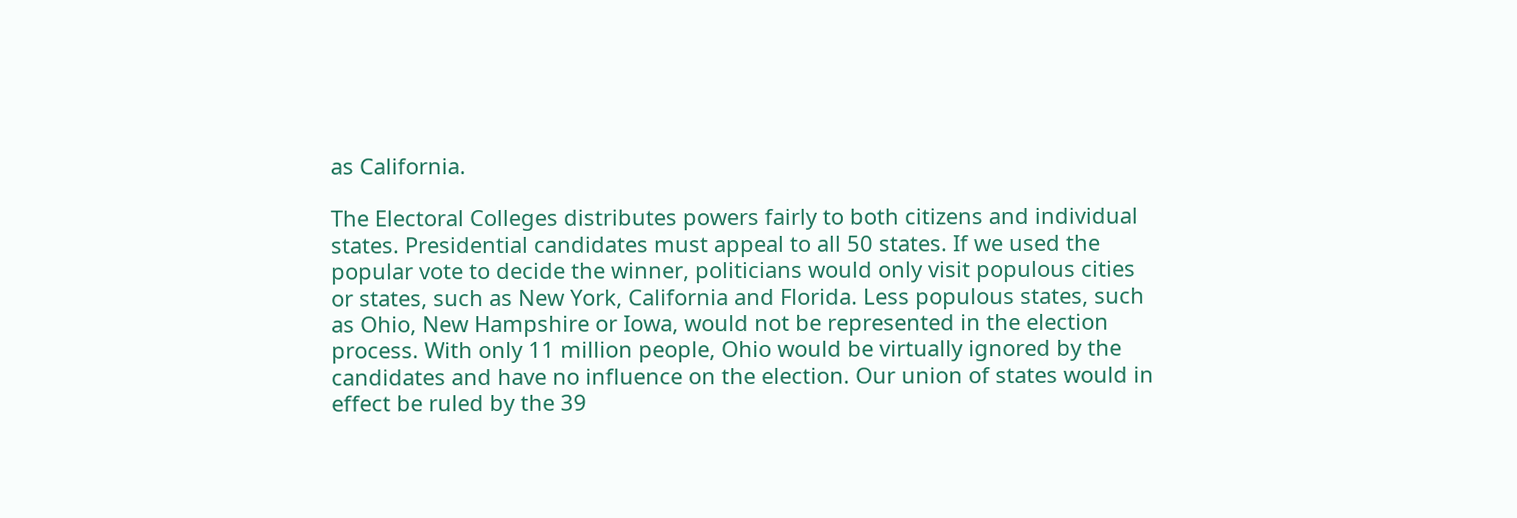as California.

The Electoral Colleges distributes powers fairly to both citizens and individual states. Presidential candidates must appeal to all 50 states. If we used the popular vote to decide the winner, politicians would only visit populous cities or states, such as New York, California and Florida. Less populous states, such as Ohio, New Hampshire or Iowa, would not be represented in the election process. With only 11 million people, Ohio would be virtually ignored by the candidates and have no influence on the election. Our union of states would in effect be ruled by the 39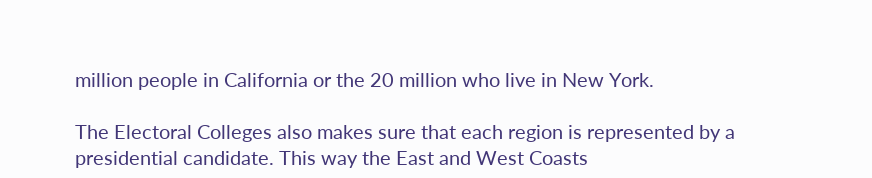million people in California or the 20 million who live in New York.

The Electoral Colleges also makes sure that each region is represented by a presidential candidate. This way the East and West Coasts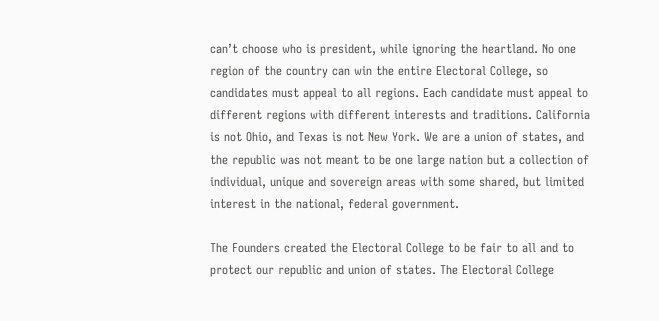can’t choose who is president, while ignoring the heartland. No one region of the country can win the entire Electoral College, so candidates must appeal to all regions. Each candidate must appeal to different regions with different interests and traditions. California is not Ohio, and Texas is not New York. We are a union of states, and the republic was not meant to be one large nation but a collection of individual, unique and sovereign areas with some shared, but limited interest in the national, federal government.

The Founders created the Electoral College to be fair to all and to protect our republic and union of states. The Electoral College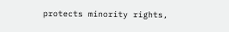protects minority rights,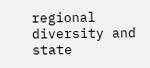regional diversity and state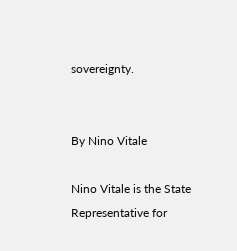sovereignty.


By Nino Vitale

Nino Vitale is the State Representative for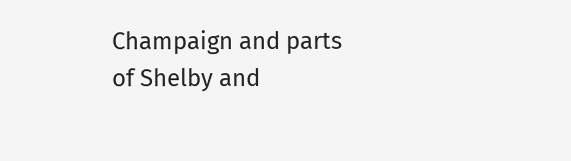Champaign and parts of Shelby and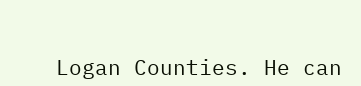Logan Counties. He can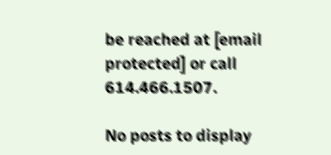be reached at [email protected] or call 614.466.1507.

No posts to display